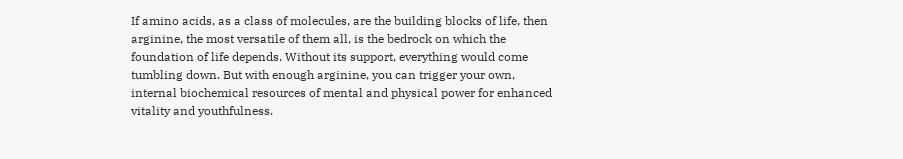If amino acids, as a class of molecules, are the building blocks of life, then arginine, the most versatile of them all, is the bedrock on which the foundation of life depends. Without its support, everything would come tumbling down. But with enough arginine, you can trigger your own, internal biochemical resources of mental and physical power for enhanced vitality and youthfulness.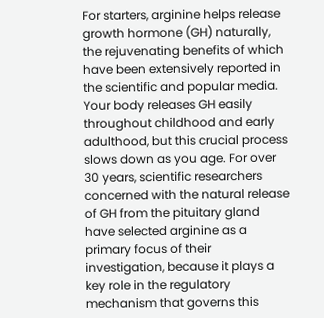For starters, arginine helps release growth hormone (GH) naturally, the rejuvenating benefits of which have been extensively reported in the scientific and popular media. Your body releases GH easily throughout childhood and early adulthood, but this crucial process slows down as you age. For over 30 years, scientific researchers concerned with the natural release of GH from the pituitary gland have selected arginine as a primary focus of their investigation, because it plays a key role in the regulatory mechanism that governs this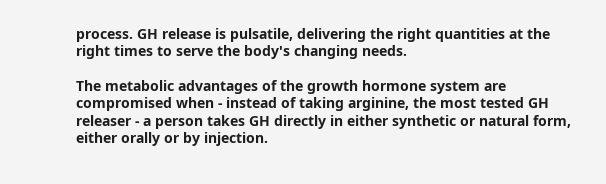process. GH release is pulsatile, delivering the right quantities at the right times to serve the body's changing needs.

The metabolic advantages of the growth hormone system are compromised when - instead of taking arginine, the most tested GH releaser - a person takes GH directly in either synthetic or natural form, either orally or by injection.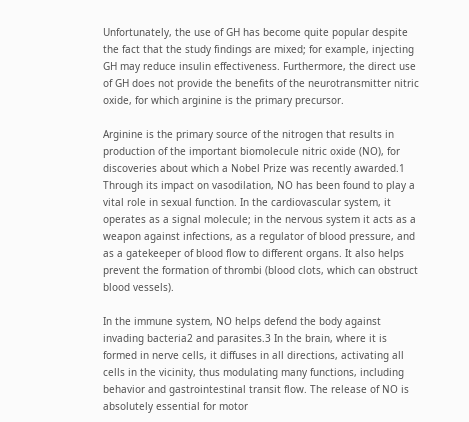Unfortunately, the use of GH has become quite popular despite the fact that the study findings are mixed; for example, injecting GH may reduce insulin effectiveness. Furthermore, the direct use of GH does not provide the benefits of the neurotransmitter nitric oxide, for which arginine is the primary precursor.

Arginine is the primary source of the nitrogen that results in production of the important biomolecule nitric oxide (NO), for discoveries about which a Nobel Prize was recently awarded.1 Through its impact on vasodilation, NO has been found to play a vital role in sexual function. In the cardiovascular system, it operates as a signal molecule; in the nervous system it acts as a weapon against infections, as a regulator of blood pressure, and as a gatekeeper of blood flow to different organs. It also helps prevent the formation of thrombi (blood clots, which can obstruct blood vessels).

In the immune system, NO helps defend the body against invading bacteria2 and parasites.3 In the brain, where it is formed in nerve cells, it diffuses in all directions, activating all cells in the vicinity, thus modulating many functions, including behavior and gastrointestinal transit flow. The release of NO is absolutely essential for motor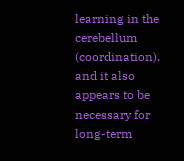learning in the cerebellum (coordination), and it also appears to be necessary for long-term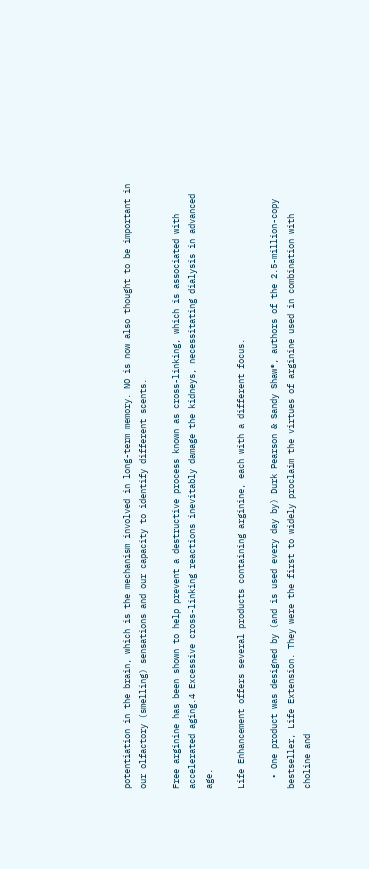potentiation in the brain, which is the mechanism involved in long-term memory. NO is now also thought to be important in our olfactory (smelling) sensations and our capacity to identify different scents.

Free arginine has been shown to help prevent a destructive process known as cross-linking, which is associated with accelerated aging.4 Excessive cross-linking reactions inevitably damage the kidneys, necessitating dialysis in advanced age.

Life Enhancement offers several products containing arginine, each with a different focus.

  • One product was designed by (and is used every day by) Durk Pearson & Sandy Shaw®, authors of the 2.5-million-copy bestseller, Life Extension. They were the first to widely proclaim the virtues of arginine used in combination with choline and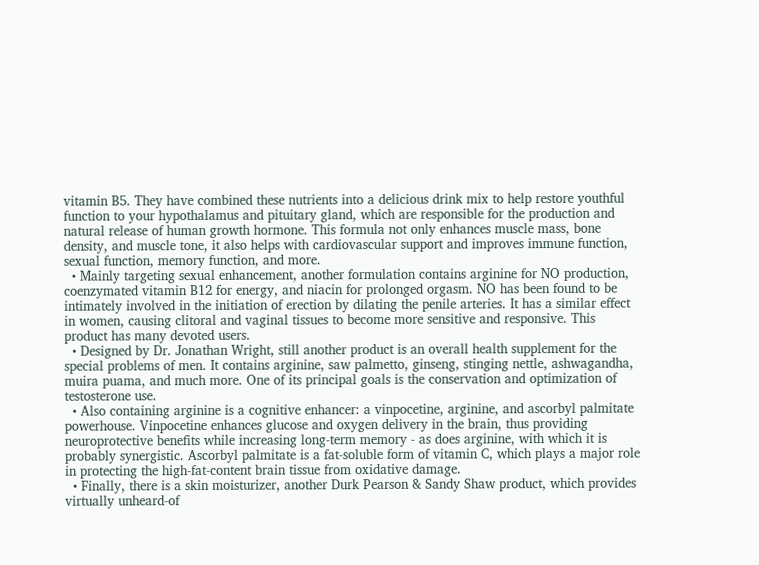vitamin B5. They have combined these nutrients into a delicious drink mix to help restore youthful function to your hypothalamus and pituitary gland, which are responsible for the production and natural release of human growth hormone. This formula not only enhances muscle mass, bone density, and muscle tone, it also helps with cardiovascular support and improves immune function, sexual function, memory function, and more.
  • Mainly targeting sexual enhancement, another formulation contains arginine for NO production, coenzymated vitamin B12 for energy, and niacin for prolonged orgasm. NO has been found to be intimately involved in the initiation of erection by dilating the penile arteries. It has a similar effect in women, causing clitoral and vaginal tissues to become more sensitive and responsive. This product has many devoted users.
  • Designed by Dr. Jonathan Wright, still another product is an overall health supplement for the special problems of men. It contains arginine, saw palmetto, ginseng, stinging nettle, ashwagandha, muira puama, and much more. One of its principal goals is the conservation and optimization of testosterone use.
  • Also containing arginine is a cognitive enhancer: a vinpocetine, arginine, and ascorbyl palmitate powerhouse. Vinpocetine enhances glucose and oxygen delivery in the brain, thus providing neuroprotective benefits while increasing long-term memory - as does arginine, with which it is probably synergistic. Ascorbyl palmitate is a fat-soluble form of vitamin C, which plays a major role in protecting the high-fat-content brain tissue from oxidative damage.
  • Finally, there is a skin moisturizer, another Durk Pearson & Sandy Shaw product, which provides virtually unheard-of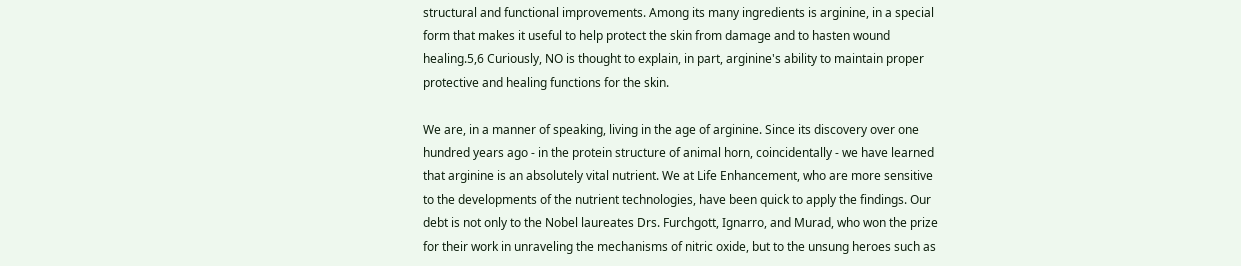structural and functional improvements. Among its many ingredients is arginine, in a special form that makes it useful to help protect the skin from damage and to hasten wound healing.5,6 Curiously, NO is thought to explain, in part, arginine's ability to maintain proper protective and healing functions for the skin.

We are, in a manner of speaking, living in the age of arginine. Since its discovery over one hundred years ago - in the protein structure of animal horn, coincidentally - we have learned that arginine is an absolutely vital nutrient. We at Life Enhancement, who are more sensitive to the developments of the nutrient technologies, have been quick to apply the findings. Our debt is not only to the Nobel laureates Drs. Furchgott, Ignarro, and Murad, who won the prize for their work in unraveling the mechanisms of nitric oxide, but to the unsung heroes such as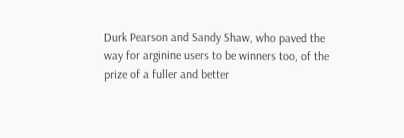Durk Pearson and Sandy Shaw, who paved the way for arginine users to be winners too, of the prize of a fuller and better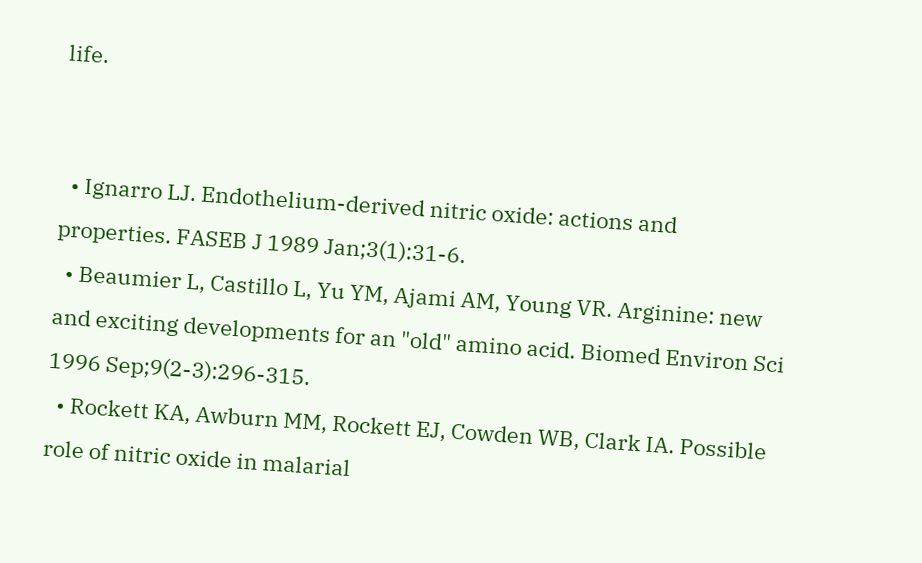life.


  • Ignarro LJ. Endothelium-derived nitric oxide: actions and properties. FASEB J 1989 Jan;3(1):31-6.
  • Beaumier L, Castillo L, Yu YM, Ajami AM, Young VR. Arginine: new and exciting developments for an "old" amino acid. Biomed Environ Sci 1996 Sep;9(2-3):296-315.
  • Rockett KA, Awburn MM, Rockett EJ, Cowden WB, Clark IA. Possible role of nitric oxide in malarial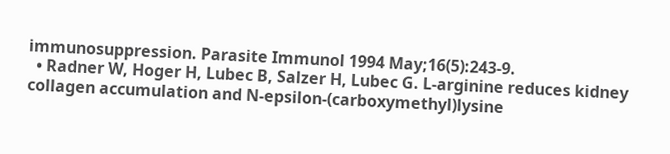immunosuppression. Parasite Immunol 1994 May;16(5):243-9.
  • Radner W, Hoger H, Lubec B, Salzer H, Lubec G. L-arginine reduces kidney collagen accumulation and N-epsilon-(carboxymethyl)lysine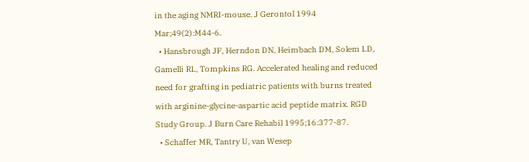in the aging NMRI-mouse. J Gerontol 1994 Mar;49(2):M44-6.
  • Hansbrough JF, Herndon DN, Heimbach DM, Solem LD, Gamelli RL, Tompkins RG. Accelerated healing and reduced need for grafting in pediatric patients with burns treated with arginine-glycine-aspartic acid peptide matrix. RGD Study Group. J Burn Care Rehabil 1995;16:377-87.
  • Schaffer MR, Tantry U, van Wesep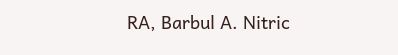RA, Barbul A. Nitric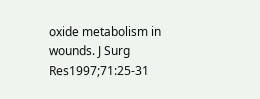oxide metabolism in wounds. J Surg Res1997;71:25-31